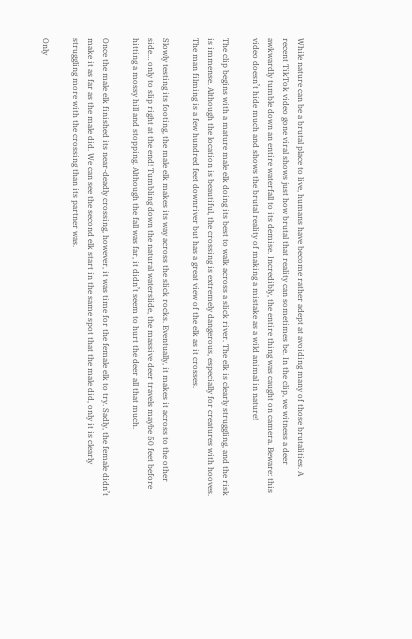While nature can be a brutal place to live, humans have become rather adept at avoiding many of those brutalities. A recent TikTok video gone viral shows just how brutal that reality can sometimes be. In the clip, we witness a deer awkwardly tumble down an entire waterfall to its demise. Incredibly, the entire thing was caught on camera. Beware: this video doesn’t hide much and shows the brutal reality of making a mistake as a wild animal in nature!

The clip begins with a mature male elk doing its best to walk across a slick river. The elk is clearly struggling, and the risk is immense. Although the location is beautiful, the crossing is extremely dangerous, especially for creatures with hooves. The man filming is a few hundred feet downriver but has a great view of the elk as it crosses.

Slowly testing its footing, the male elk makes its way across the slick rocks. Eventually, it makes it across to the other side… only to slip right at the end! Tumbling down the natural waterslide, the massive deer travels maybe 50 feet before hitting a mossy hill and stopping. Although the fall was far, it didn’t seem to hurt the deer all that much.

Once the male elk finished its near-deadly crossing, however, it was time for the female elk to try. Sadly, the female didn’t make it as far as the male did. We can see the second elk start in the same spot that the male did, only it is clearly struggling more with the crossing than its partner was.

Only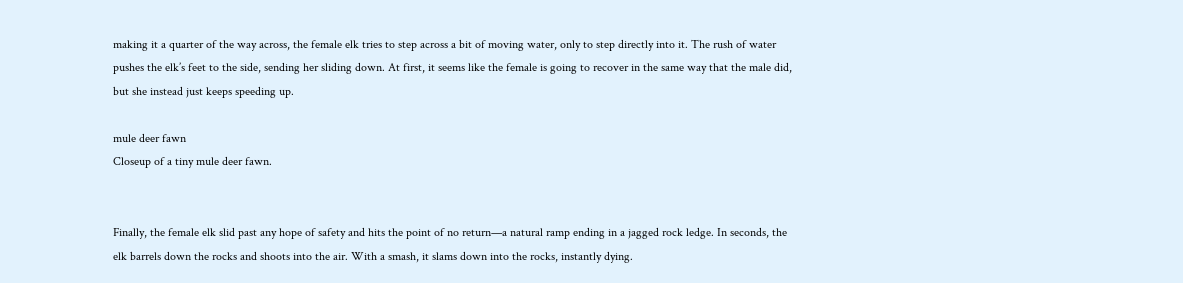making it a quarter of the way across, the female elk tries to step across a bit of moving water, only to step directly into it. The rush of water pushes the elk’s feet to the side, sending her sliding down. At first, it seems like the female is going to recover in the same way that the male did, but she instead just keeps speeding up.

mule deer fawn
Closeup of a tiny mule deer fawn.


Finally, the female elk slid past any hope of safety and hits the point of no return—a natural ramp ending in a jagged rock ledge. In seconds, the elk barrels down the rocks and shoots into the air. With a smash, it slams down into the rocks, instantly dying.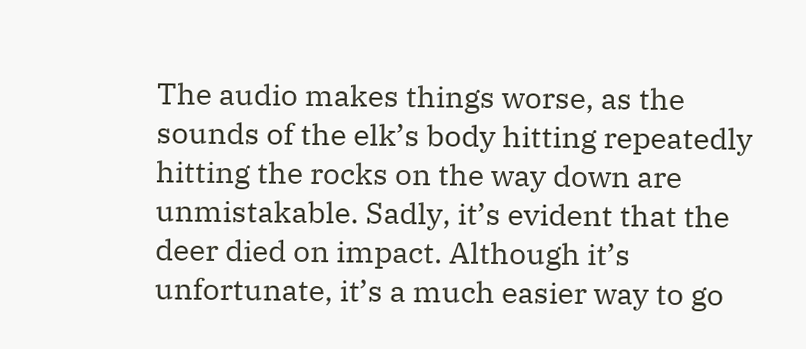The audio makes things worse, as the sounds of the elk’s body hitting repeatedly hitting the rocks on the way down are unmistakable. Sadly, it’s evident that the deer died on impact. Although it’s unfortunate, it’s a much easier way to go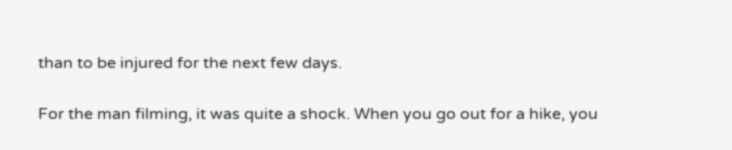than to be injured for the next few days.

For the man filming, it was quite a shock. When you go out for a hike, you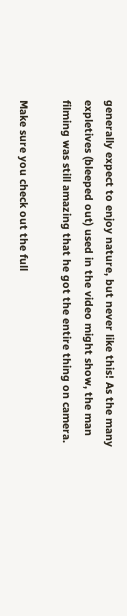generally expect to enjoy nature, but never like this! As the many expletives (bleeped out) used in the video might show, the man filming was still amazing that he got the entire thing on camera.

Make sure you check out the full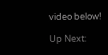video below!

Up Next: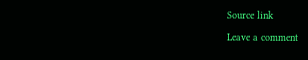Source link

Leave a comment